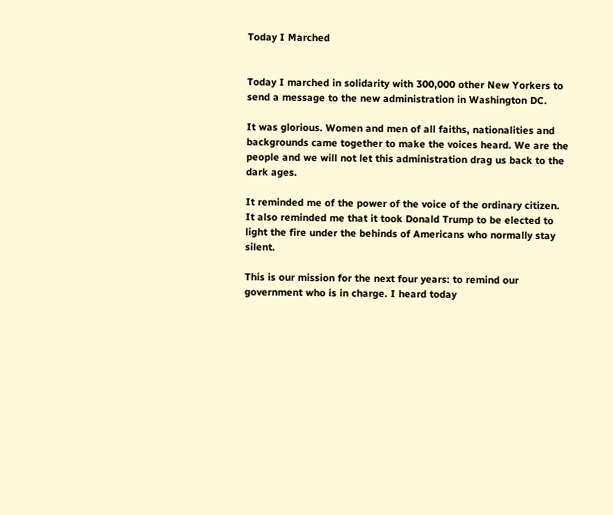Today I Marched


Today I marched in solidarity with 300,000 other New Yorkers to send a message to the new administration in Washington DC.

It was glorious. Women and men of all faiths, nationalities and backgrounds came together to make the voices heard. We are the people and we will not let this administration drag us back to the dark ages.

It reminded me of the power of the voice of the ordinary citizen. It also reminded me that it took Donald Trump to be elected to light the fire under the behinds of Americans who normally stay silent.

This is our mission for the next four years: to remind our government who is in charge. I heard today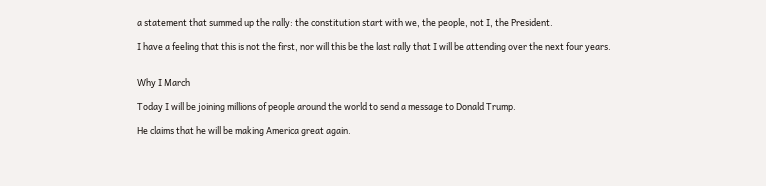a statement that summed up the rally: the constitution start with we, the people, not I, the President.

I have a feeling that this is not the first, nor will this be the last rally that I will be attending over the next four years.


Why I March

Today I will be joining millions of people around the world to send a message to Donald Trump.

He claims that he will be making America great again.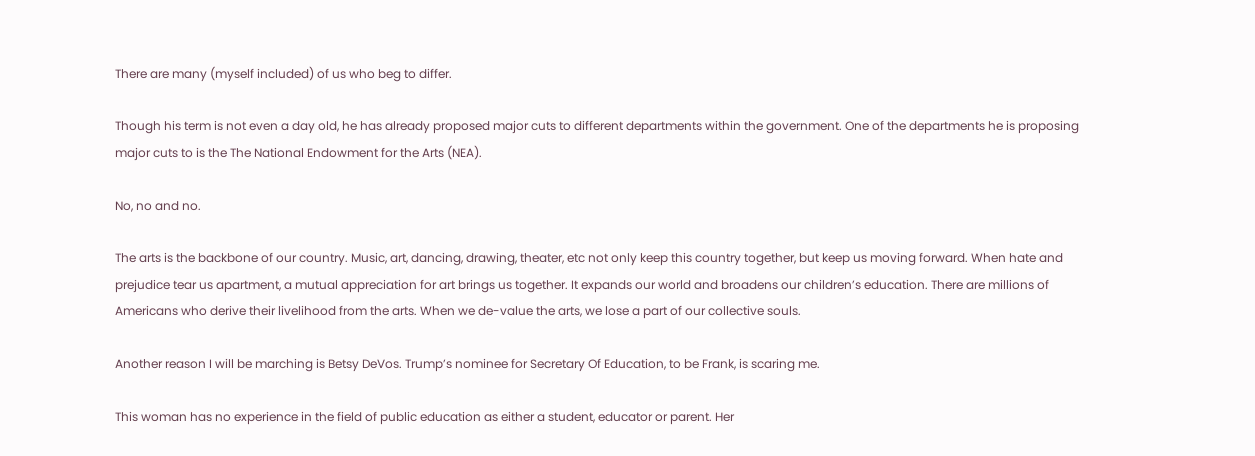There are many (myself included) of us who beg to differ.

Though his term is not even a day old, he has already proposed major cuts to different departments within the government. One of the departments he is proposing major cuts to is the The National Endowment for the Arts (NEA).

No, no and no.

The arts is the backbone of our country. Music, art, dancing, drawing, theater, etc not only keep this country together, but keep us moving forward. When hate and prejudice tear us apartment, a mutual appreciation for art brings us together. It expands our world and broadens our children’s education. There are millions of Americans who derive their livelihood from the arts. When we de-value the arts, we lose a part of our collective souls.

Another reason I will be marching is Betsy DeVos. Trump’s nominee for Secretary Of Education, to be Frank, is scaring me.

This woman has no experience in the field of public education as either a student, educator or parent. Her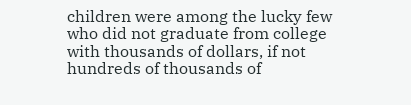children were among the lucky few who did not graduate from college with thousands of dollars, if not hundreds of thousands of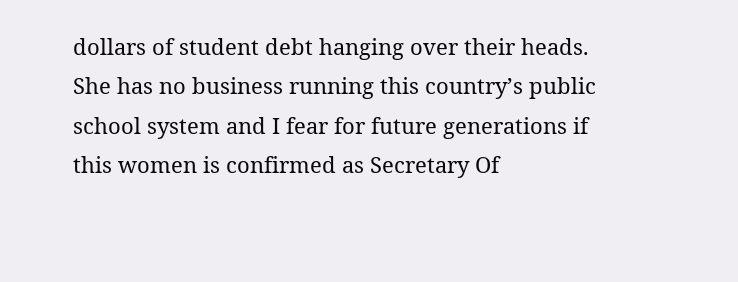dollars of student debt hanging over their heads. She has no business running this country’s public school system and I fear for future generations if this women is confirmed as Secretary Of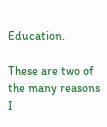Education.

These are two of the many reasons I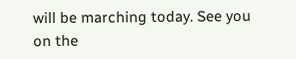will be marching today. See you on the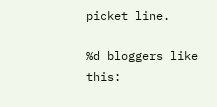picket line.

%d bloggers like this: